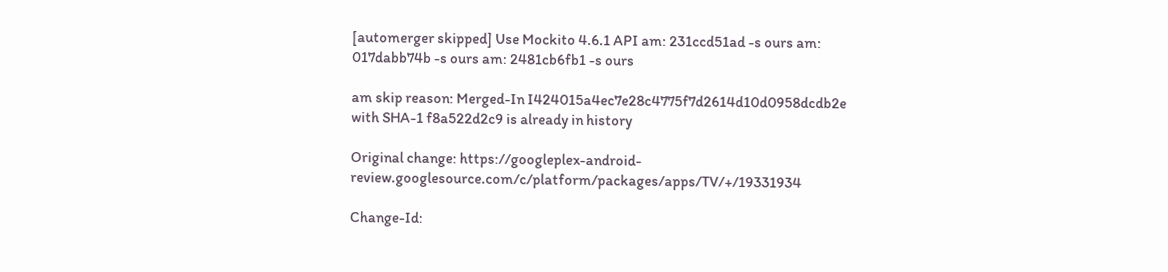[automerger skipped] Use Mockito 4.6.1 API am: 231ccd51ad -s ours am: 017dabb74b -s ours am: 2481cb6fb1 -s ours

am skip reason: Merged-In I424015a4ec7e28c4775f7d2614d10d0958dcdb2e with SHA-1 f8a522d2c9 is already in history

Original change: https://googleplex-android-review.googlesource.com/c/platform/packages/apps/TV/+/19331934

Change-Id: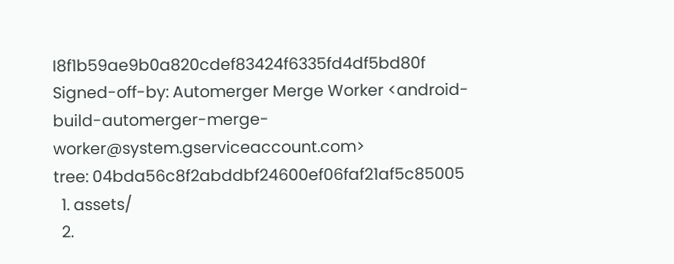I8f1b59ae9b0a820cdef83424f6335fd4df5bd80f
Signed-off-by: Automerger Merge Worker <android-build-automerger-merge-worker@system.gserviceaccount.com>
tree: 04bda56c8f2abddbf24600ef06faf21af5c85005
  1. assets/
  2.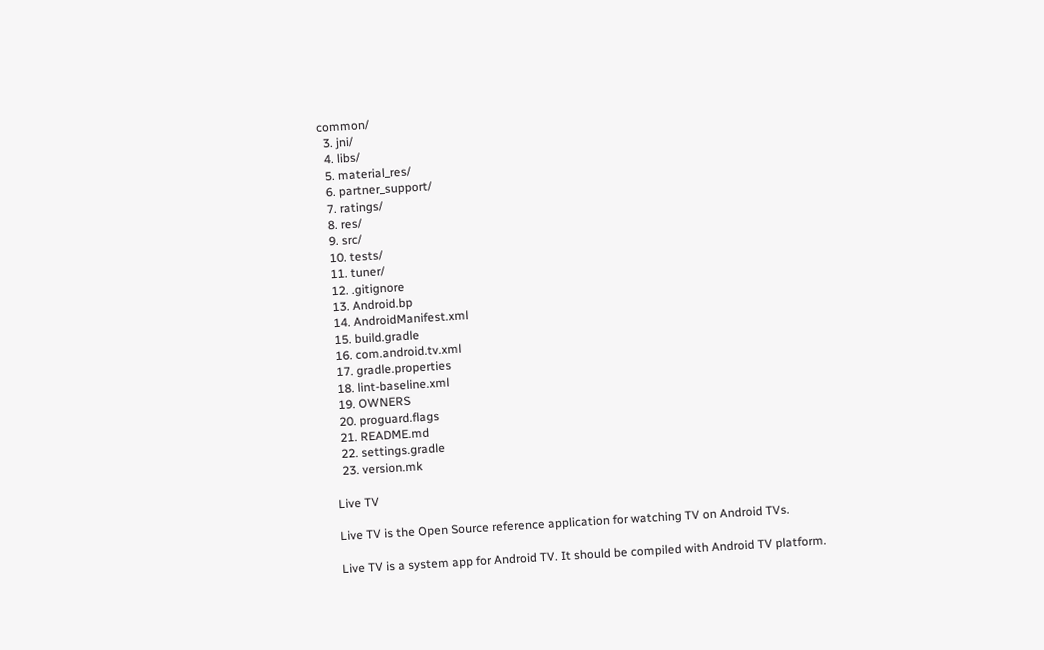common/
  3. jni/
  4. libs/
  5. material_res/
  6. partner_support/
  7. ratings/
  8. res/
  9. src/
  10. tests/
  11. tuner/
  12. .gitignore
  13. Android.bp
  14. AndroidManifest.xml
  15. build.gradle
  16. com.android.tv.xml
  17. gradle.properties
  18. lint-baseline.xml
  19. OWNERS
  20. proguard.flags
  21. README.md
  22. settings.gradle
  23. version.mk

Live TV

Live TV is the Open Source reference application for watching TV on Android TVs.

Live TV is a system app for Android TV. It should be compiled with Android TV platform.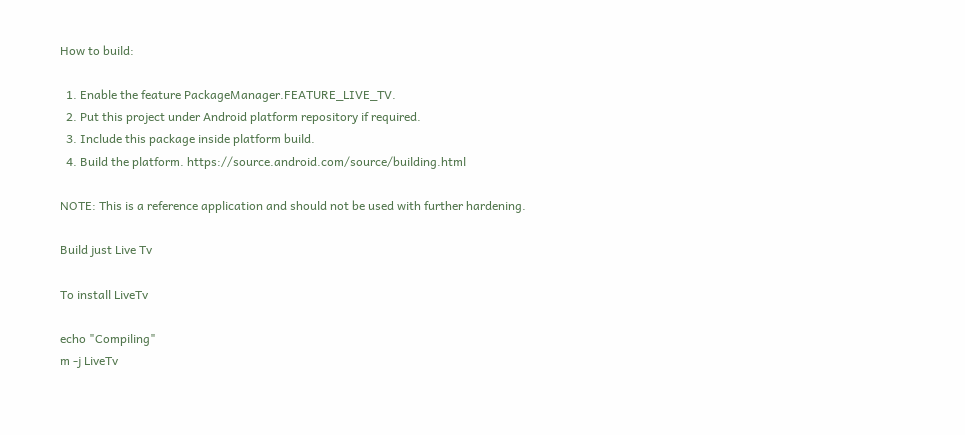How to build:

  1. Enable the feature PackageManager.FEATURE_LIVE_TV.
  2. Put this project under Android platform repository if required.
  3. Include this package inside platform build.
  4. Build the platform. https://source.android.com/source/building.html

NOTE: This is a reference application and should not be used with further hardening.

Build just Live Tv

To install LiveTv

echo "Compiling"
m -j LiveTv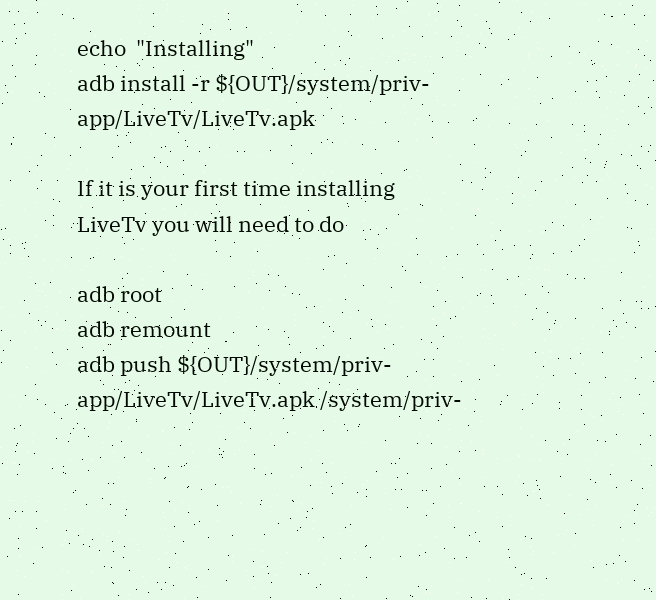echo  "Installing"
adb install -r ${OUT}/system/priv-app/LiveTv/LiveTv.apk

If it is your first time installing LiveTv you will need to do

adb root
adb remount
adb push ${OUT}/system/priv-app/LiveTv/LiveTv.apk /system/priv-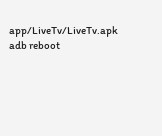app/LiveTv/LiveTv.apk
adb reboot